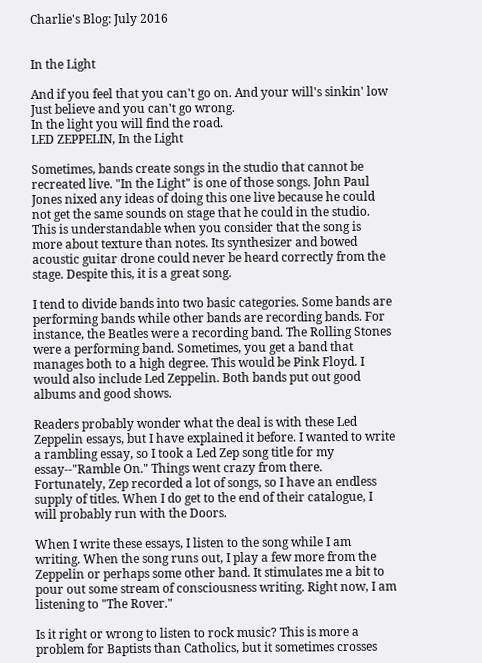Charlie's Blog: July 2016


In the Light

And if you feel that you can't go on. And your will's sinkin' low
Just believe and you can't go wrong.
In the light you will find the road.
LED ZEPPELIN, In the Light

Sometimes, bands create songs in the studio that cannot be recreated live. "In the Light" is one of those songs. John Paul Jones nixed any ideas of doing this one live because he could not get the same sounds on stage that he could in the studio. This is understandable when you consider that the song is more about texture than notes. Its synthesizer and bowed acoustic guitar drone could never be heard correctly from the stage. Despite this, it is a great song.

I tend to divide bands into two basic categories. Some bands are performing bands while other bands are recording bands. For instance, the Beatles were a recording band. The Rolling Stones were a performing band. Sometimes, you get a band that manages both to a high degree. This would be Pink Floyd. I would also include Led Zeppelin. Both bands put out good albums and good shows.

Readers probably wonder what the deal is with these Led Zeppelin essays, but I have explained it before. I wanted to write a rambling essay, so I took a Led Zep song title for my essay--"Ramble On." Things went crazy from there. Fortunately, Zep recorded a lot of songs, so I have an endless supply of titles. When I do get to the end of their catalogue, I will probably run with the Doors.

When I write these essays, I listen to the song while I am writing. When the song runs out, I play a few more from the Zeppelin or perhaps some other band. It stimulates me a bit to pour out some stream of consciousness writing. Right now, I am listening to "The Rover."

Is it right or wrong to listen to rock music? This is more a problem for Baptists than Catholics, but it sometimes crosses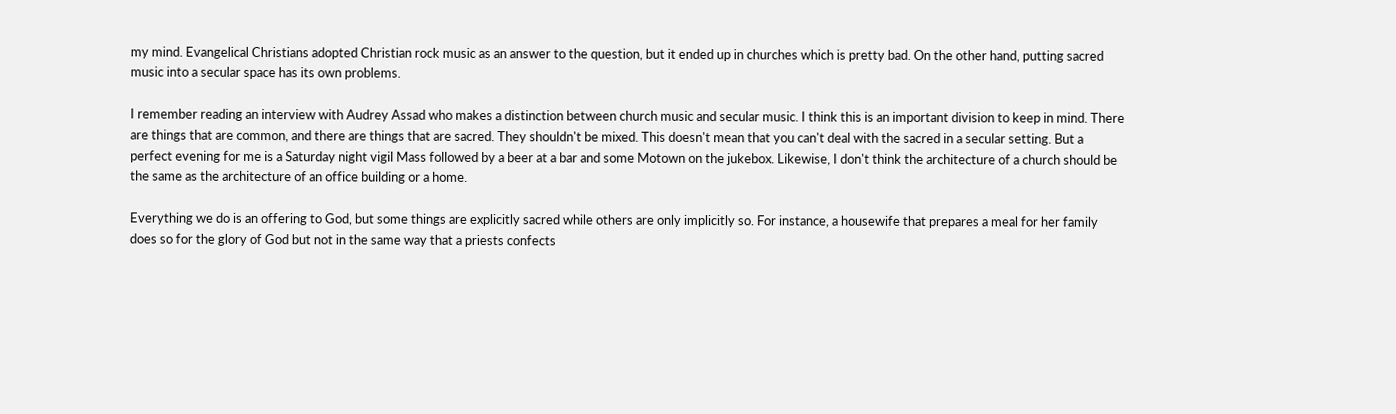my mind. Evangelical Christians adopted Christian rock music as an answer to the question, but it ended up in churches which is pretty bad. On the other hand, putting sacred music into a secular space has its own problems.

I remember reading an interview with Audrey Assad who makes a distinction between church music and secular music. I think this is an important division to keep in mind. There are things that are common, and there are things that are sacred. They shouldn't be mixed. This doesn't mean that you can't deal with the sacred in a secular setting. But a perfect evening for me is a Saturday night vigil Mass followed by a beer at a bar and some Motown on the jukebox. Likewise, I don't think the architecture of a church should be the same as the architecture of an office building or a home.

Everything we do is an offering to God, but some things are explicitly sacred while others are only implicitly so. For instance, a housewife that prepares a meal for her family does so for the glory of God but not in the same way that a priests confects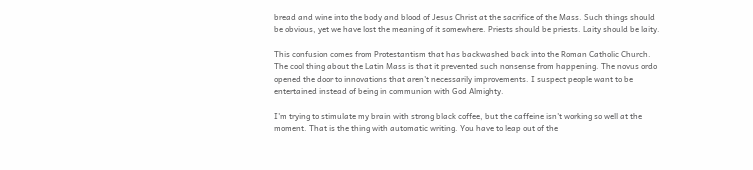bread and wine into the body and blood of Jesus Christ at the sacrifice of the Mass. Such things should be obvious, yet we have lost the meaning of it somewhere. Priests should be priests. Laity should be laity.

This confusion comes from Protestantism that has backwashed back into the Roman Catholic Church. The cool thing about the Latin Mass is that it prevented such nonsense from happening. The novus ordo opened the door to innovations that aren't necessarily improvements. I suspect people want to be entertained instead of being in communion with God Almighty.

I'm trying to stimulate my brain with strong black coffee, but the caffeine isn't working so well at the moment. That is the thing with automatic writing. You have to leap out of the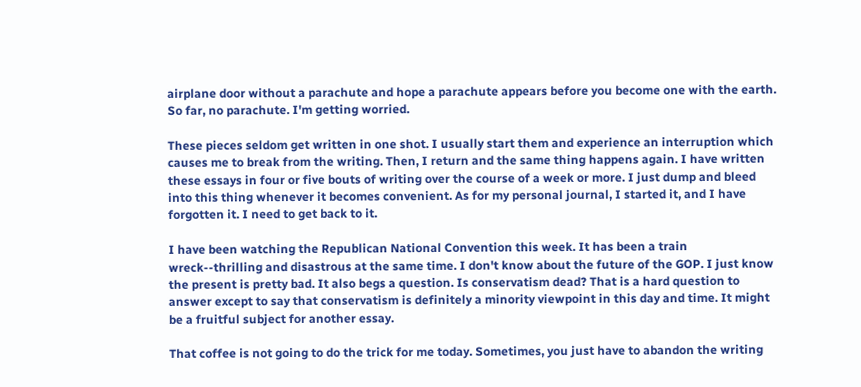airplane door without a parachute and hope a parachute appears before you become one with the earth. So far, no parachute. I'm getting worried.

These pieces seldom get written in one shot. I usually start them and experience an interruption which causes me to break from the writing. Then, I return and the same thing happens again. I have written these essays in four or five bouts of writing over the course of a week or more. I just dump and bleed into this thing whenever it becomes convenient. As for my personal journal, I started it, and I have forgotten it. I need to get back to it.

I have been watching the Republican National Convention this week. It has been a train wreck--thrilling and disastrous at the same time. I don't know about the future of the GOP. I just know the present is pretty bad. It also begs a question. Is conservatism dead? That is a hard question to answer except to say that conservatism is definitely a minority viewpoint in this day and time. It might be a fruitful subject for another essay.

That coffee is not going to do the trick for me today. Sometimes, you just have to abandon the writing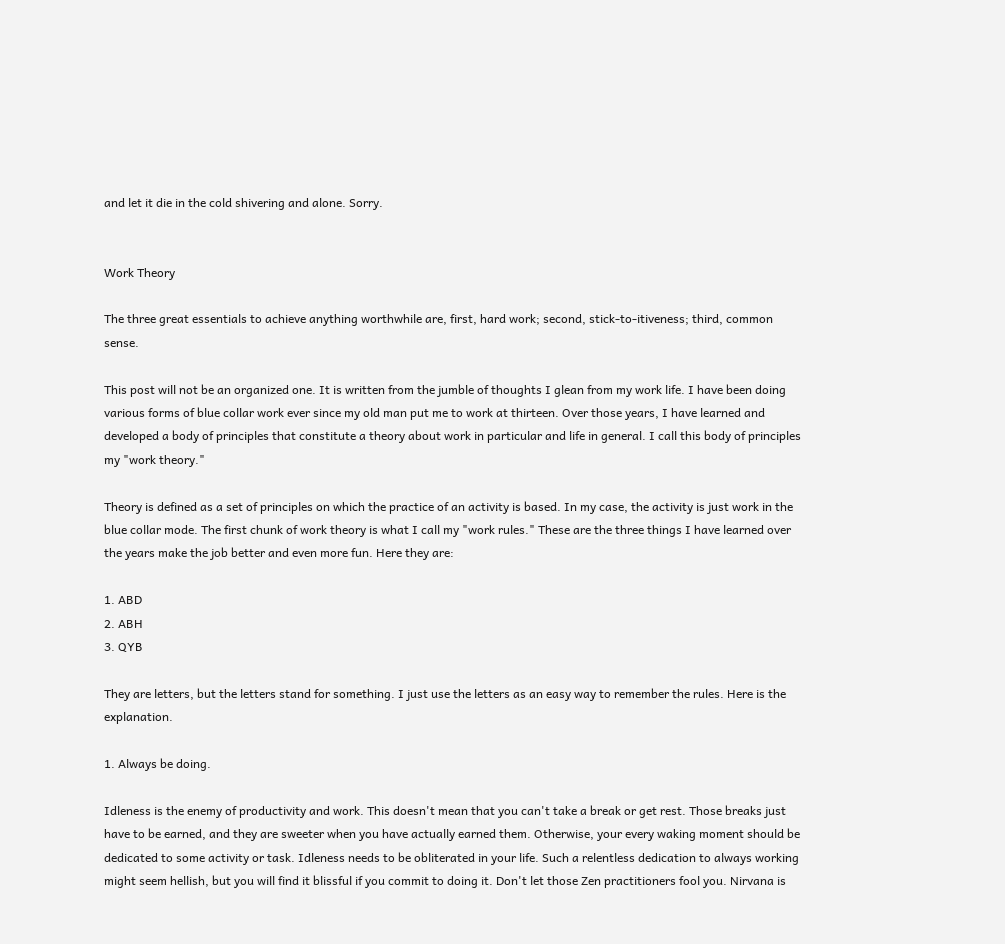and let it die in the cold shivering and alone. Sorry.


Work Theory

The three great essentials to achieve anything worthwhile are, first, hard work; second, stick-to-itiveness; third, common sense.

This post will not be an organized one. It is written from the jumble of thoughts I glean from my work life. I have been doing various forms of blue collar work ever since my old man put me to work at thirteen. Over those years, I have learned and developed a body of principles that constitute a theory about work in particular and life in general. I call this body of principles my "work theory."

Theory is defined as a set of principles on which the practice of an activity is based. In my case, the activity is just work in the blue collar mode. The first chunk of work theory is what I call my "work rules." These are the three things I have learned over the years make the job better and even more fun. Here they are:

1. ABD
2. ABH
3. QYB

They are letters, but the letters stand for something. I just use the letters as an easy way to remember the rules. Here is the explanation.

1. Always be doing.

Idleness is the enemy of productivity and work. This doesn't mean that you can't take a break or get rest. Those breaks just have to be earned, and they are sweeter when you have actually earned them. Otherwise, your every waking moment should be dedicated to some activity or task. Idleness needs to be obliterated in your life. Such a relentless dedication to always working might seem hellish, but you will find it blissful if you commit to doing it. Don't let those Zen practitioners fool you. Nirvana is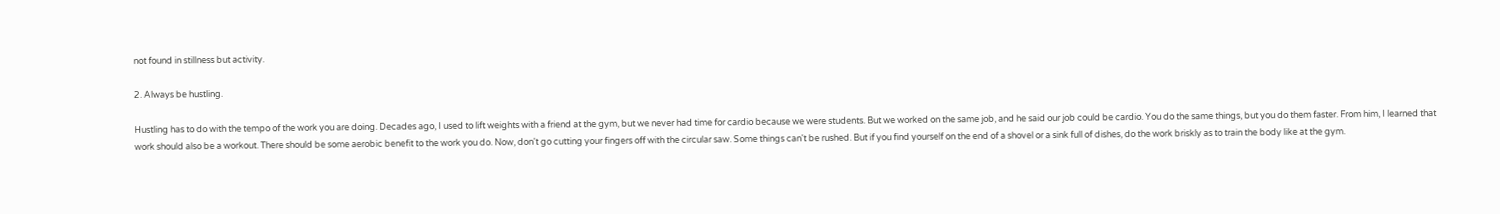not found in stillness but activity.

2. Always be hustling.

Hustling has to do with the tempo of the work you are doing. Decades ago, I used to lift weights with a friend at the gym, but we never had time for cardio because we were students. But we worked on the same job, and he said our job could be cardio. You do the same things, but you do them faster. From him, I learned that work should also be a workout. There should be some aerobic benefit to the work you do. Now, don't go cutting your fingers off with the circular saw. Some things can't be rushed. But if you find yourself on the end of a shovel or a sink full of dishes, do the work briskly as to train the body like at the gym.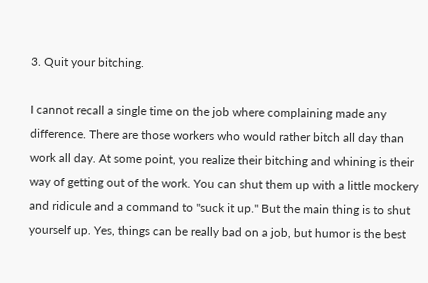3. Quit your bitching.

I cannot recall a single time on the job where complaining made any difference. There are those workers who would rather bitch all day than work all day. At some point, you realize their bitching and whining is their way of getting out of the work. You can shut them up with a little mockery and ridicule and a command to "suck it up." But the main thing is to shut yourself up. Yes, things can be really bad on a job, but humor is the best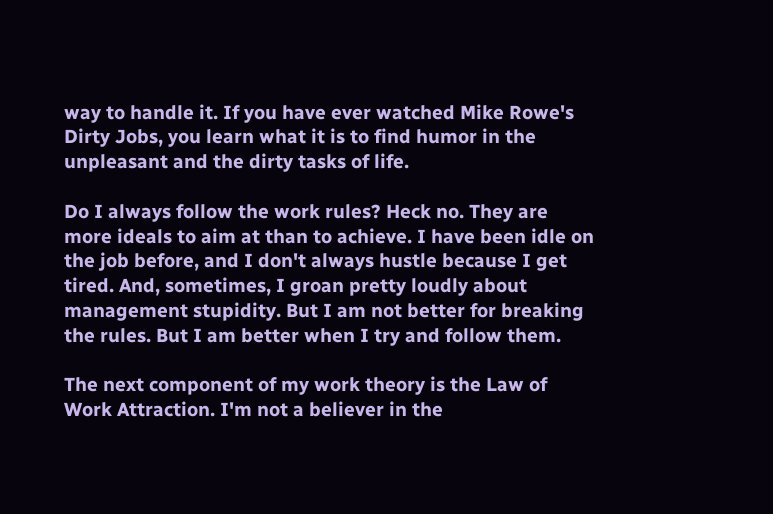way to handle it. If you have ever watched Mike Rowe's Dirty Jobs, you learn what it is to find humor in the unpleasant and the dirty tasks of life.

Do I always follow the work rules? Heck no. They are more ideals to aim at than to achieve. I have been idle on the job before, and I don't always hustle because I get tired. And, sometimes, I groan pretty loudly about management stupidity. But I am not better for breaking the rules. But I am better when I try and follow them.

The next component of my work theory is the Law of Work Attraction. I'm not a believer in the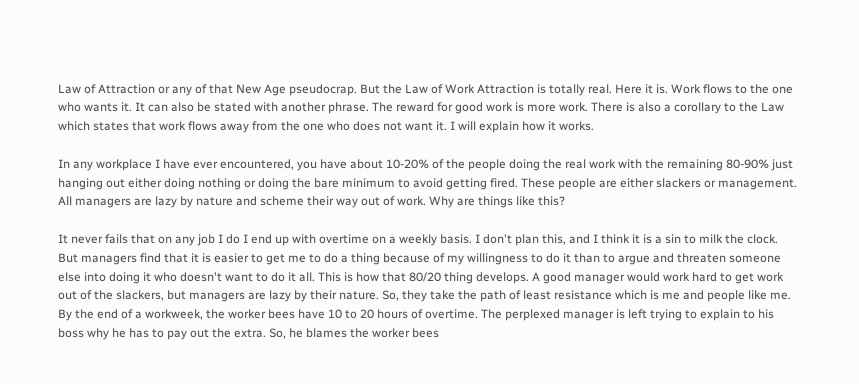Law of Attraction or any of that New Age pseudocrap. But the Law of Work Attraction is totally real. Here it is. Work flows to the one who wants it. It can also be stated with another phrase. The reward for good work is more work. There is also a corollary to the Law which states that work flows away from the one who does not want it. I will explain how it works.

In any workplace I have ever encountered, you have about 10-20% of the people doing the real work with the remaining 80-90% just hanging out either doing nothing or doing the bare minimum to avoid getting fired. These people are either slackers or management. All managers are lazy by nature and scheme their way out of work. Why are things like this?

It never fails that on any job I do I end up with overtime on a weekly basis. I don't plan this, and I think it is a sin to milk the clock. But managers find that it is easier to get me to do a thing because of my willingness to do it than to argue and threaten someone else into doing it who doesn't want to do it all. This is how that 80/20 thing develops. A good manager would work hard to get work out of the slackers, but managers are lazy by their nature. So, they take the path of least resistance which is me and people like me. By the end of a workweek, the worker bees have 10 to 20 hours of overtime. The perplexed manager is left trying to explain to his boss why he has to pay out the extra. So, he blames the worker bees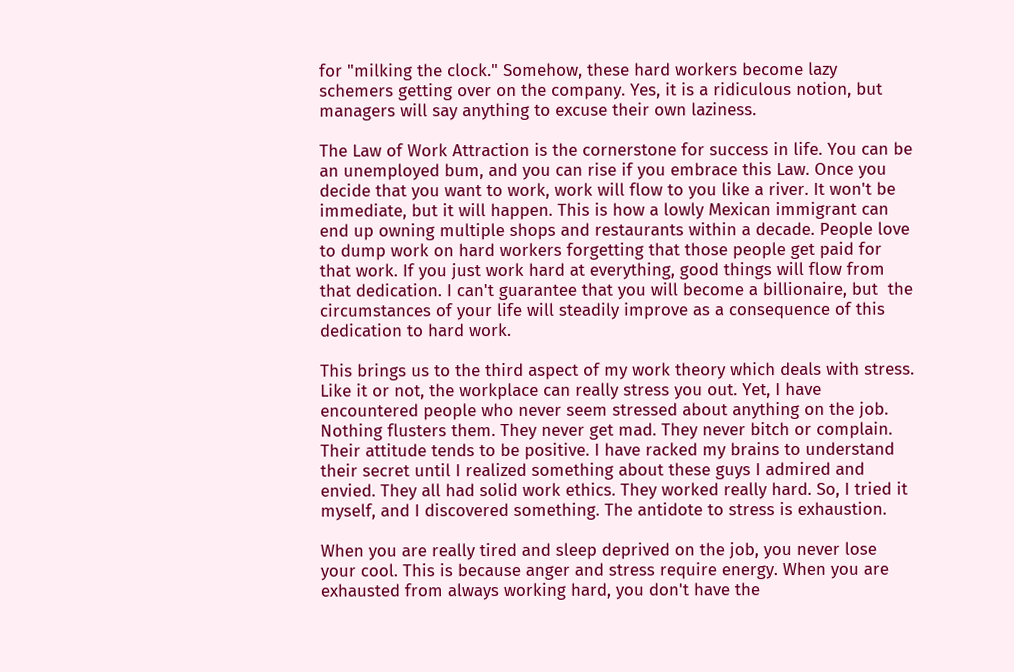for "milking the clock." Somehow, these hard workers become lazy schemers getting over on the company. Yes, it is a ridiculous notion, but managers will say anything to excuse their own laziness.

The Law of Work Attraction is the cornerstone for success in life. You can be an unemployed bum, and you can rise if you embrace this Law. Once you decide that you want to work, work will flow to you like a river. It won't be immediate, but it will happen. This is how a lowly Mexican immigrant can end up owning multiple shops and restaurants within a decade. People love to dump work on hard workers forgetting that those people get paid for that work. If you just work hard at everything, good things will flow from that dedication. I can't guarantee that you will become a billionaire, but  the circumstances of your life will steadily improve as a consequence of this dedication to hard work.

This brings us to the third aspect of my work theory which deals with stress. Like it or not, the workplace can really stress you out. Yet, I have encountered people who never seem stressed about anything on the job. Nothing flusters them. They never get mad. They never bitch or complain. Their attitude tends to be positive. I have racked my brains to understand their secret until I realized something about these guys I admired and envied. They all had solid work ethics. They worked really hard. So, I tried it myself, and I discovered something. The antidote to stress is exhaustion.

When you are really tired and sleep deprived on the job, you never lose your cool. This is because anger and stress require energy. When you are exhausted from always working hard, you don't have the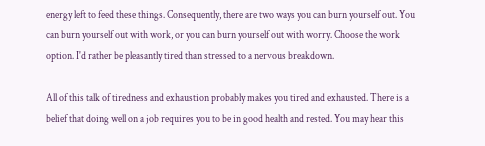energy left to feed these things. Consequently, there are two ways you can burn yourself out. You can burn yourself out with work, or you can burn yourself out with worry. Choose the work option. I'd rather be pleasantly tired than stressed to a nervous breakdown.

All of this talk of tiredness and exhaustion probably makes you tired and exhausted. There is a belief that doing well on a job requires you to be in good health and rested. You may hear this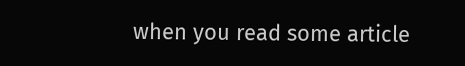when you read some article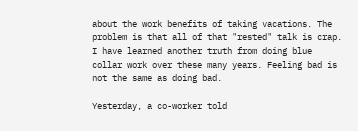about the work benefits of taking vacations. The problem is that all of that "rested" talk is crap. I have learned another truth from doing blue collar work over these many years. Feeling bad is not the same as doing bad.

Yesterday, a co-worker told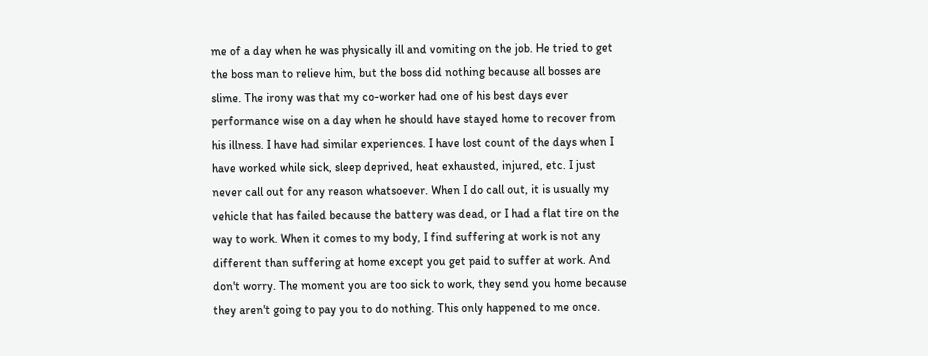me of a day when he was physically ill and vomiting on the job. He tried to get the boss man to relieve him, but the boss did nothing because all bosses are slime. The irony was that my co-worker had one of his best days ever performance wise on a day when he should have stayed home to recover from his illness. I have had similar experiences. I have lost count of the days when I have worked while sick, sleep deprived, heat exhausted, injured, etc. I just never call out for any reason whatsoever. When I do call out, it is usually my vehicle that has failed because the battery was dead, or I had a flat tire on the way to work. When it comes to my body, I find suffering at work is not any different than suffering at home except you get paid to suffer at work. And don't worry. The moment you are too sick to work, they send you home because they aren't going to pay you to do nothing. This only happened to me once.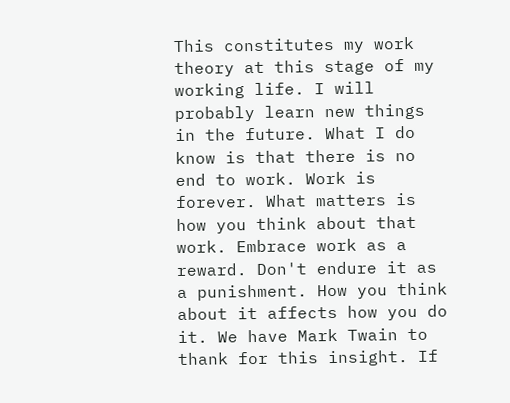This constitutes my work theory at this stage of my working life. I will probably learn new things in the future. What I do know is that there is no end to work. Work is forever. What matters is how you think about that work. Embrace work as a reward. Don't endure it as a punishment. How you think about it affects how you do it. We have Mark Twain to thank for this insight. If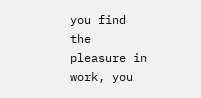you find the pleasure in work, you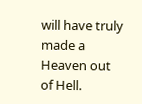will have truly made a Heaven out of Hell.